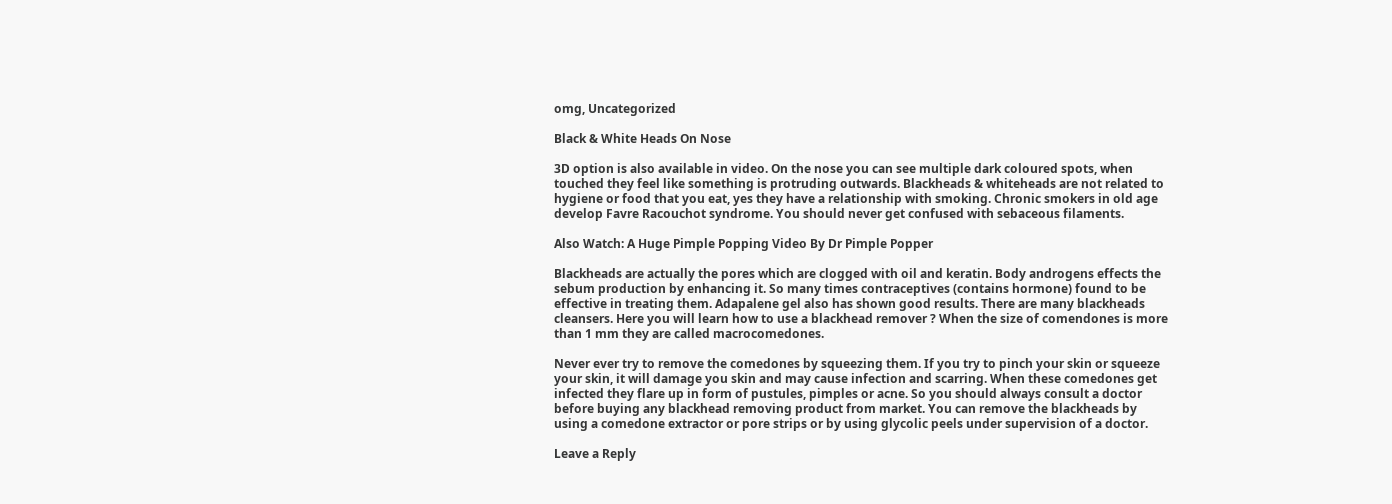omg, Uncategorized

Black & White Heads On Nose

3D option is also available in video. On the nose you can see multiple dark coloured spots, when touched they feel like something is protruding outwards. Blackheads & whiteheads are not related to hygiene or food that you eat, yes they have a relationship with smoking. Chronic smokers in old age develop Favre Racouchot syndrome. You should never get confused with sebaceous filaments.

Also Watch: A Huge Pimple Popping Video By Dr Pimple Popper

Blackheads are actually the pores which are clogged with oil and keratin. Body androgens effects the sebum production by enhancing it. So many times contraceptives (contains hormone) found to be effective in treating them. Adapalene gel also has shown good results. There are many blackheads cleansers. Here you will learn how to use a blackhead remover ? When the size of comendones is more than 1 mm they are called macrocomedones.

Never ever try to remove the comedones by squeezing them. If you try to pinch your skin or squeeze your skin, it will damage you skin and may cause infection and scarring. When these comedones get infected they flare up in form of pustules, pimples or acne. So you should always consult a doctor before buying any blackhead removing product from market. You can remove the blackheads by using a comedone extractor or pore strips or by using glycolic peels under supervision of a doctor.

Leave a Reply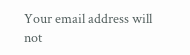Your email address will not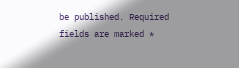be published. Required fields are marked *